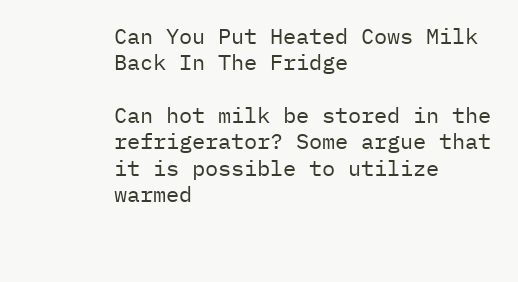Can You Put Heated Cows Milk Back In The Fridge

Can hot milk be stored in the refrigerator? Some argue that it is possible to utilize warmed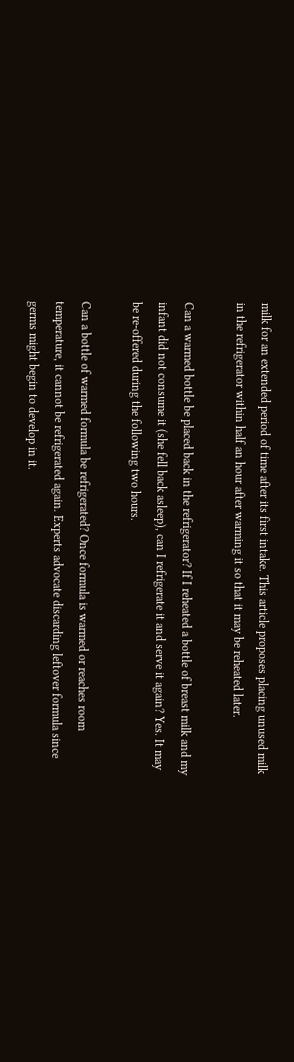milk for an extended period of time after its first intake. This article proposes placing unused milk in the refrigerator within half an hour after warming it so that it may be reheated later.

Can a warmed bottle be placed back in the refrigerator? If I reheated a bottle of breast milk and my infant did not consume it (she fell back asleep), can I refrigerate it and serve it again? Yes. It may be re-offered during the following two hours.

Can a bottle of warmed formula be refrigerated? Once formula is warmed or reaches room temperature, it cannot be refrigerated again. Experts advocate discarding leftover formula since germs might begin to develop in it.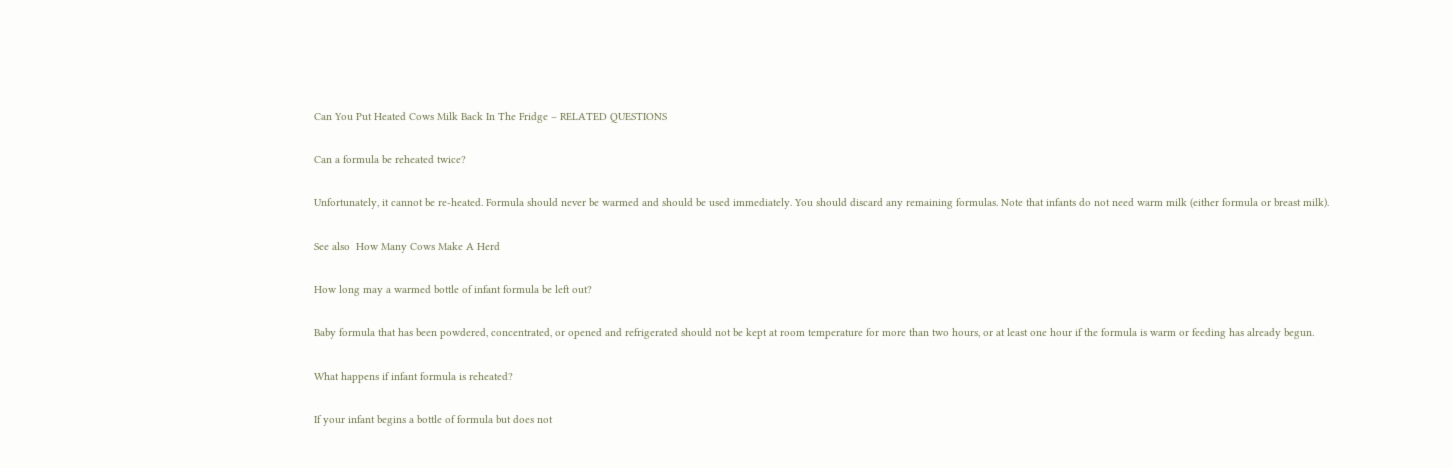Can You Put Heated Cows Milk Back In The Fridge – RELATED QUESTIONS

Can a formula be reheated twice?

Unfortunately, it cannot be re-heated. Formula should never be warmed and should be used immediately. You should discard any remaining formulas. Note that infants do not need warm milk (either formula or breast milk).

See also  How Many Cows Make A Herd

How long may a warmed bottle of infant formula be left out?

Baby formula that has been powdered, concentrated, or opened and refrigerated should not be kept at room temperature for more than two hours, or at least one hour if the formula is warm or feeding has already begun.

What happens if infant formula is reheated?

If your infant begins a bottle of formula but does not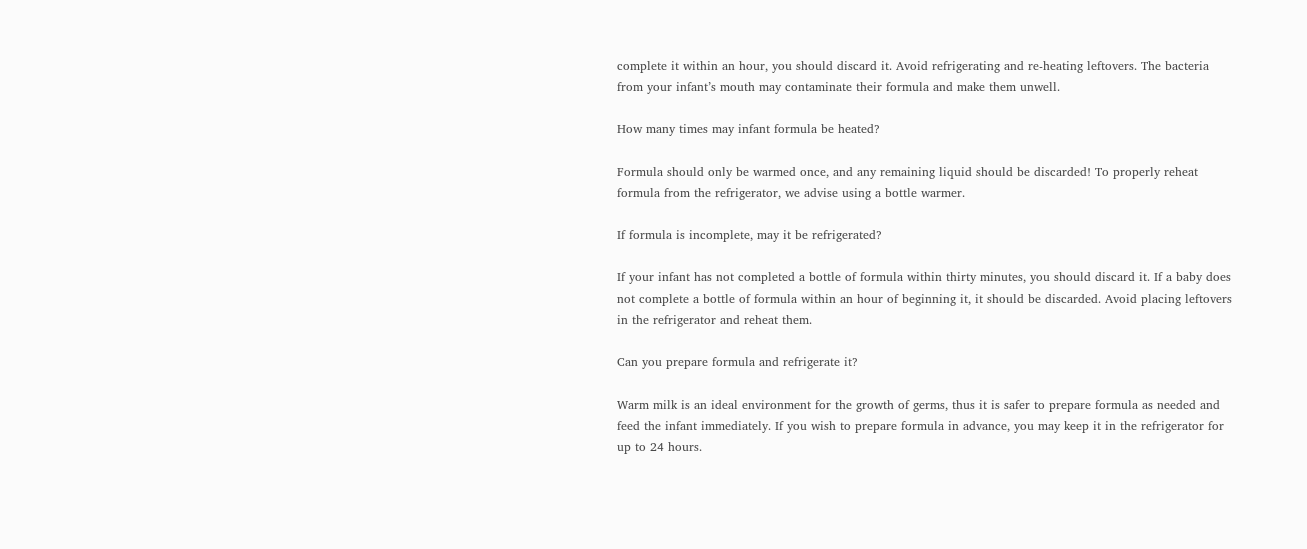complete it within an hour, you should discard it. Avoid refrigerating and re-heating leftovers. The bacteria from your infant’s mouth may contaminate their formula and make them unwell.

How many times may infant formula be heated?

Formula should only be warmed once, and any remaining liquid should be discarded! To properly reheat formula from the refrigerator, we advise using a bottle warmer.

If formula is incomplete, may it be refrigerated?

If your infant has not completed a bottle of formula within thirty minutes, you should discard it. If a baby does not complete a bottle of formula within an hour of beginning it, it should be discarded. Avoid placing leftovers in the refrigerator and reheat them.

Can you prepare formula and refrigerate it?

Warm milk is an ideal environment for the growth of germs, thus it is safer to prepare formula as needed and feed the infant immediately. If you wish to prepare formula in advance, you may keep it in the refrigerator for up to 24 hours.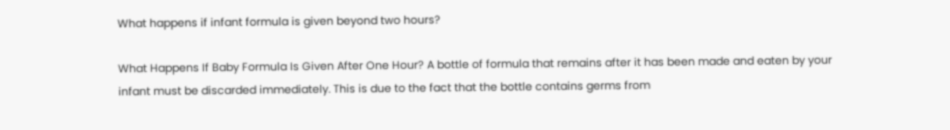What happens if infant formula is given beyond two hours?

What Happens If Baby Formula Is Given After One Hour? A bottle of formula that remains after it has been made and eaten by your infant must be discarded immediately. This is due to the fact that the bottle contains germs from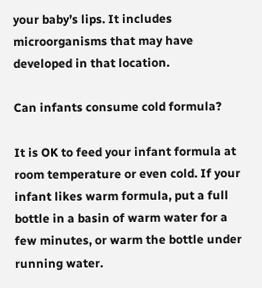your baby’s lips. It includes microorganisms that may have developed in that location.

Can infants consume cold formula?

It is OK to feed your infant formula at room temperature or even cold. If your infant likes warm formula, put a full bottle in a basin of warm water for a few minutes, or warm the bottle under running water.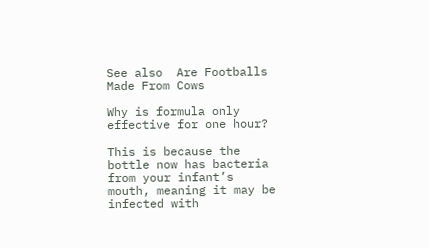See also  Are Footballs Made From Cows

Why is formula only effective for one hour?

This is because the bottle now has bacteria from your infant’s mouth, meaning it may be infected with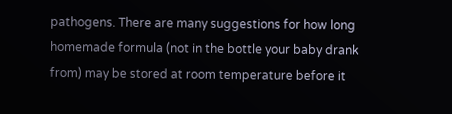pathogens. There are many suggestions for how long homemade formula (not in the bottle your baby drank from) may be stored at room temperature before it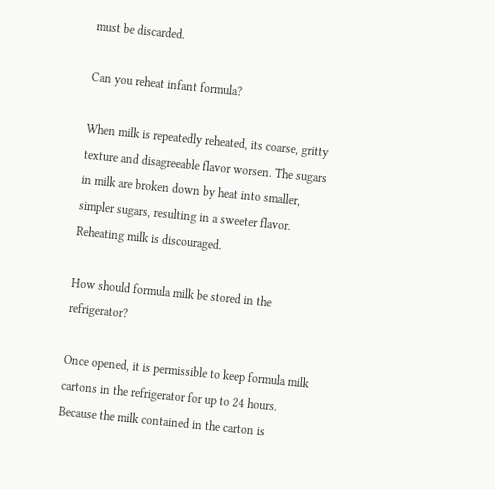must be discarded.

Can you reheat infant formula?

When milk is repeatedly reheated, its coarse, gritty texture and disagreeable flavor worsen. The sugars in milk are broken down by heat into smaller, simpler sugars, resulting in a sweeter flavor. Reheating milk is discouraged.

How should formula milk be stored in the refrigerator?

Once opened, it is permissible to keep formula milk cartons in the refrigerator for up to 24 hours. Because the milk contained in the carton is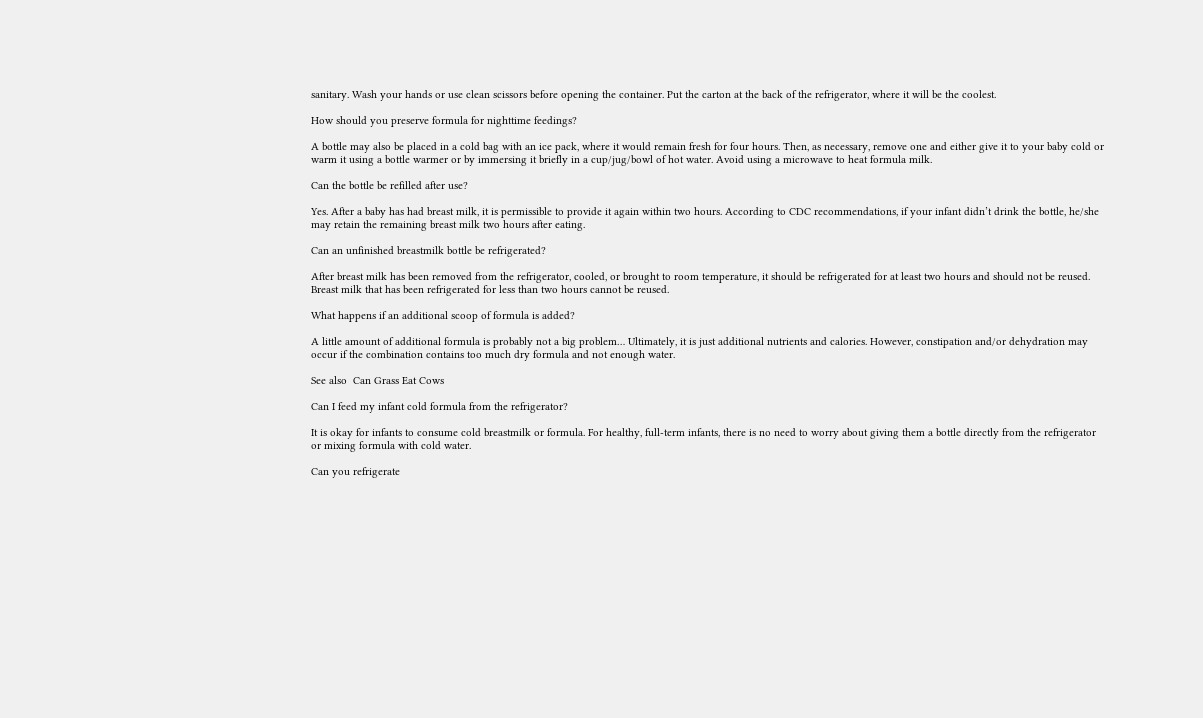sanitary. Wash your hands or use clean scissors before opening the container. Put the carton at the back of the refrigerator, where it will be the coolest.

How should you preserve formula for nighttime feedings?

A bottle may also be placed in a cold bag with an ice pack, where it would remain fresh for four hours. Then, as necessary, remove one and either give it to your baby cold or warm it using a bottle warmer or by immersing it briefly in a cup/jug/bowl of hot water. Avoid using a microwave to heat formula milk.

Can the bottle be refilled after use?

Yes. After a baby has had breast milk, it is permissible to provide it again within two hours. According to CDC recommendations, if your infant didn’t drink the bottle, he/she may retain the remaining breast milk two hours after eating.

Can an unfinished breastmilk bottle be refrigerated?

After breast milk has been removed from the refrigerator, cooled, or brought to room temperature, it should be refrigerated for at least two hours and should not be reused. Breast milk that has been refrigerated for less than two hours cannot be reused.

What happens if an additional scoop of formula is added?

A little amount of additional formula is probably not a big problem… Ultimately, it is just additional nutrients and calories. However, constipation and/or dehydration may occur if the combination contains too much dry formula and not enough water.

See also  Can Grass Eat Cows

Can I feed my infant cold formula from the refrigerator?

It is okay for infants to consume cold breastmilk or formula. For healthy, full-term infants, there is no need to worry about giving them a bottle directly from the refrigerator or mixing formula with cold water.

Can you refrigerate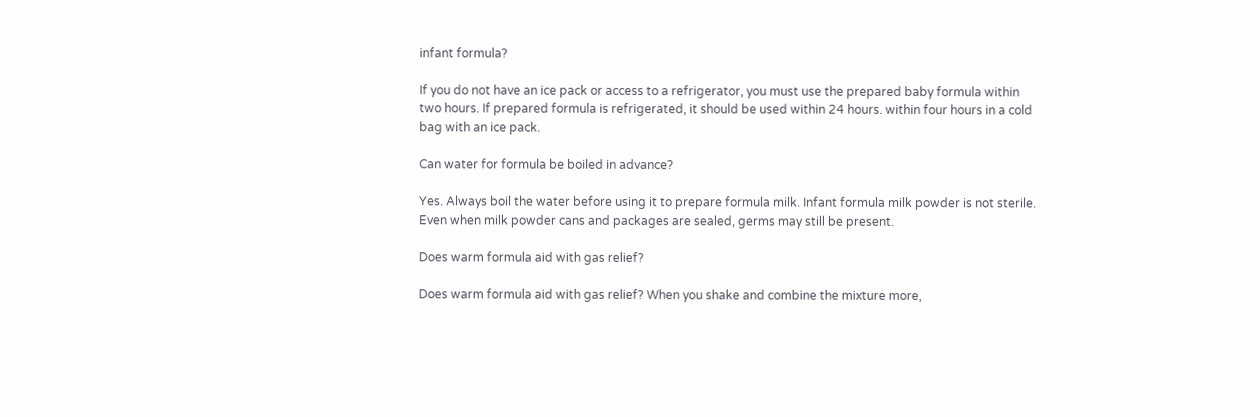infant formula?

If you do not have an ice pack or access to a refrigerator, you must use the prepared baby formula within two hours. If prepared formula is refrigerated, it should be used within 24 hours. within four hours in a cold bag with an ice pack.

Can water for formula be boiled in advance?

Yes. Always boil the water before using it to prepare formula milk. Infant formula milk powder is not sterile. Even when milk powder cans and packages are sealed, germs may still be present.

Does warm formula aid with gas relief?

Does warm formula aid with gas relief? When you shake and combine the mixture more,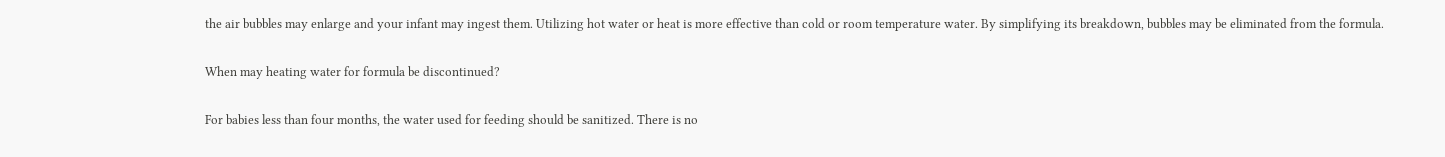the air bubbles may enlarge and your infant may ingest them. Utilizing hot water or heat is more effective than cold or room temperature water. By simplifying its breakdown, bubbles may be eliminated from the formula.

When may heating water for formula be discontinued?

For babies less than four months, the water used for feeding should be sanitized. There is no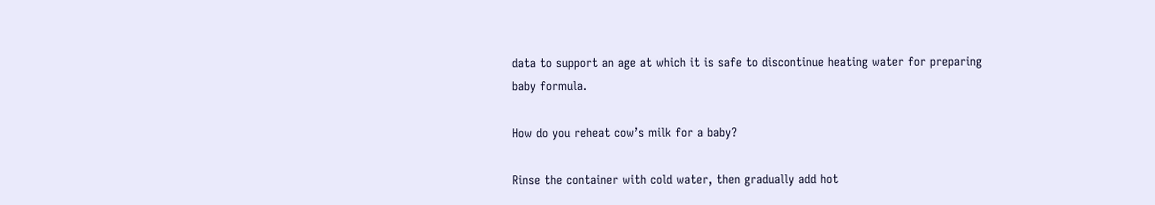data to support an age at which it is safe to discontinue heating water for preparing baby formula.

How do you reheat cow’s milk for a baby?

Rinse the container with cold water, then gradually add hot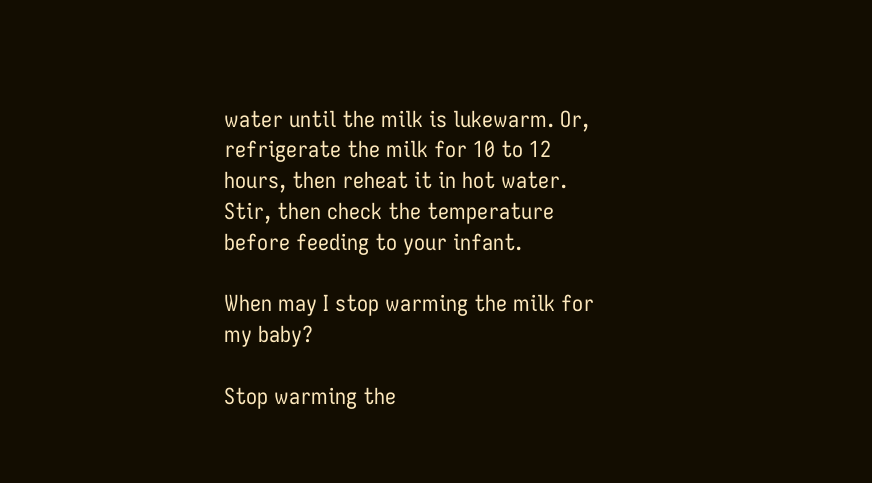water until the milk is lukewarm. Or, refrigerate the milk for 10 to 12 hours, then reheat it in hot water. Stir, then check the temperature before feeding to your infant.

When may I stop warming the milk for my baby?

Stop warming the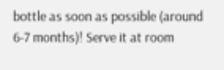bottle as soon as possible (around 6-7 months)! Serve it at room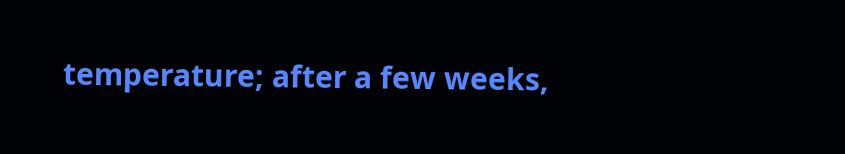temperature; after a few weeks,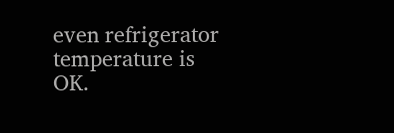even refrigerator temperature is OK.